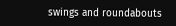swings and roundabouts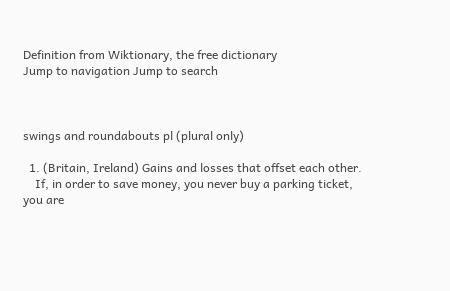Definition from Wiktionary, the free dictionary
Jump to navigation Jump to search



swings and roundabouts pl (plural only)

  1. (Britain, Ireland) Gains and losses that offset each other.
    If, in order to save money, you never buy a parking ticket, you are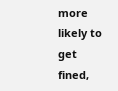more likely to get fined,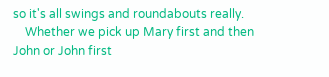so it's all swings and roundabouts really.
    Whether we pick up Mary first and then John or John first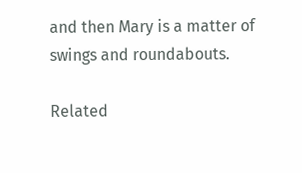and then Mary is a matter of swings and roundabouts.

Related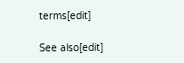terms[edit]

See also[edit]